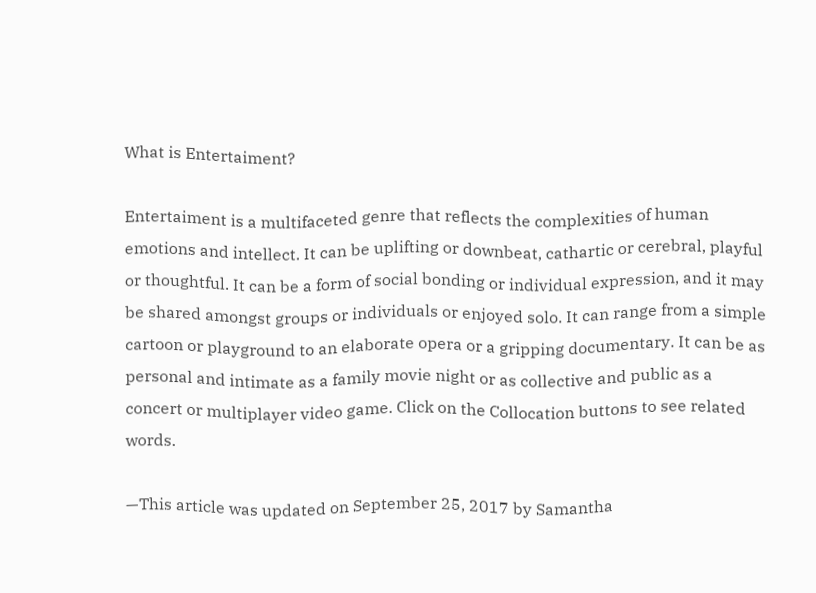What is Entertaiment?

Entertaiment is a multifaceted genre that reflects the complexities of human emotions and intellect. It can be uplifting or downbeat, cathartic or cerebral, playful or thoughtful. It can be a form of social bonding or individual expression, and it may be shared amongst groups or individuals or enjoyed solo. It can range from a simple cartoon or playground to an elaborate opera or a gripping documentary. It can be as personal and intimate as a family movie night or as collective and public as a concert or multiplayer video game. Click on the Collocation buttons to see related words.

—This article was updated on September 25, 2017 by Samantha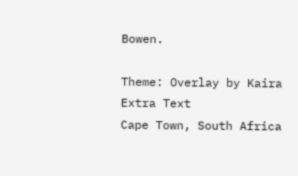Bowen.

Theme: Overlay by Kaira Extra Text
Cape Town, South Africa